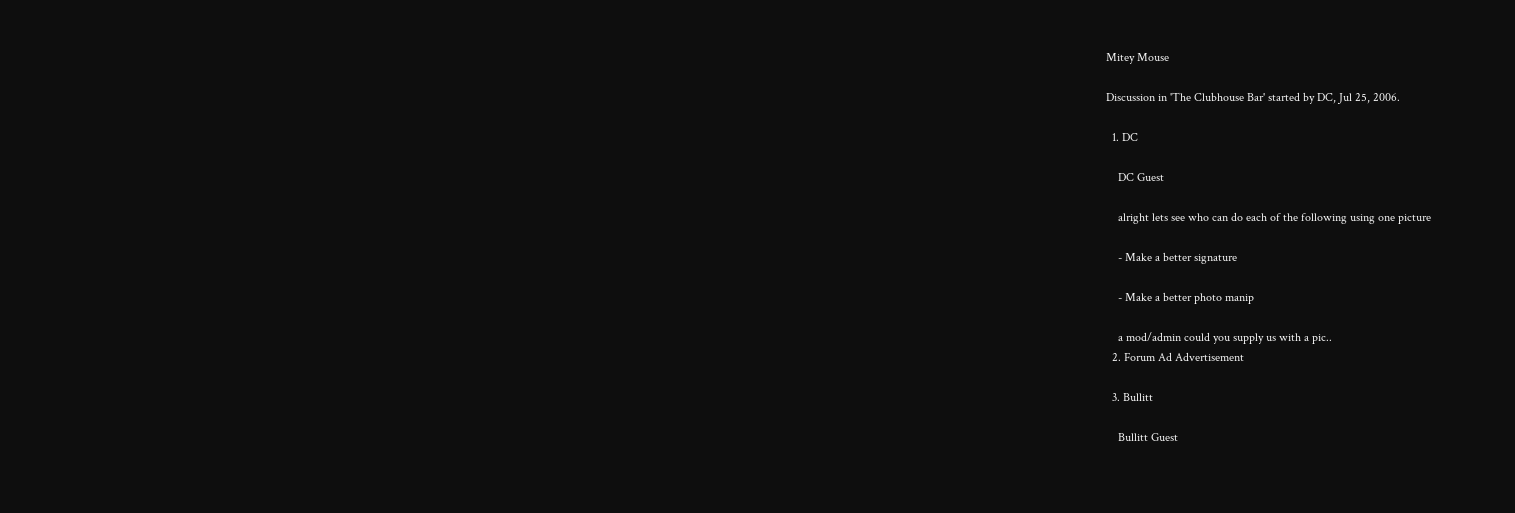Mitey Mouse

Discussion in 'The Clubhouse Bar' started by DC, Jul 25, 2006.

  1. DC

    DC Guest

    alright lets see who can do each of the following using one picture

    - Make a better signature

    - Make a better photo manip

    a mod/admin could you supply us with a pic..
  2. Forum Ad Advertisement

  3. Bullitt

    Bullitt Guest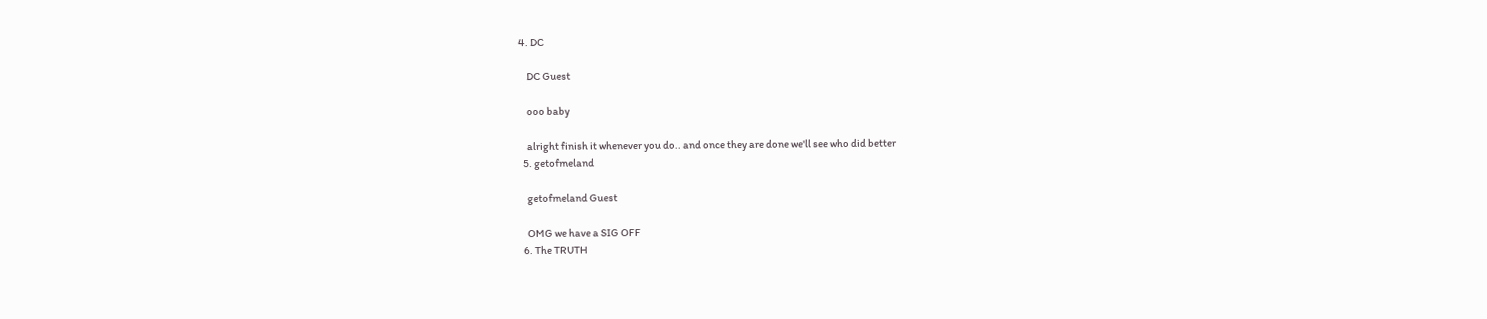4. DC

    DC Guest

    ooo baby

    alright finish it whenever you do.. and once they are done we'll see who did better
  5. getofmeland

    getofmeland Guest

    OMG we have a SIG OFF
  6. The TRUTH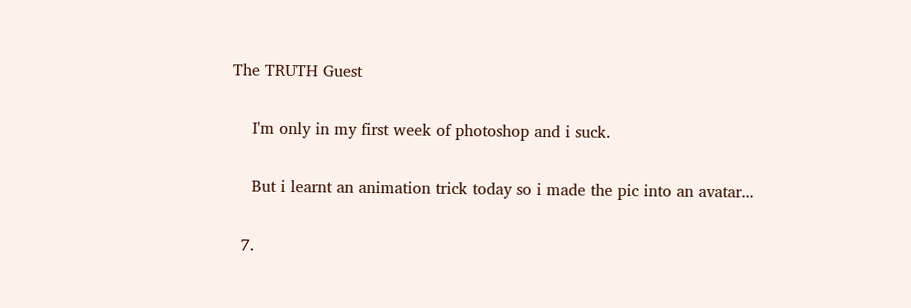The TRUTH Guest

    I'm only in my first week of photoshop and i suck.

    But i learnt an animation trick today so i made the pic into an avatar...

  7.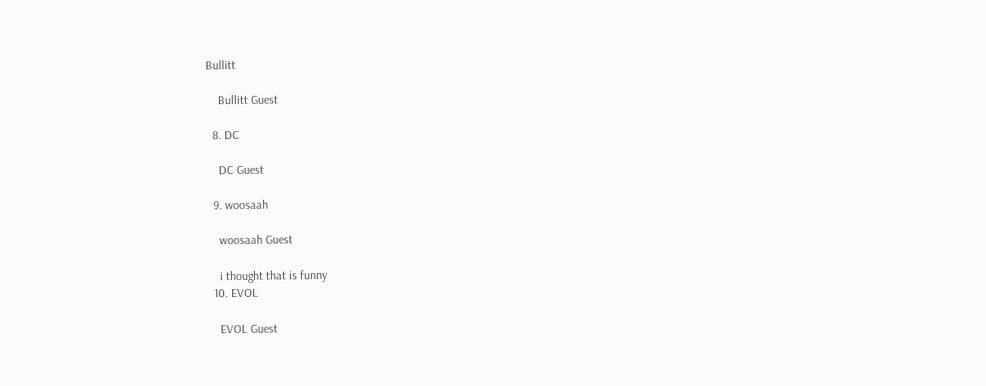Bullitt

    Bullitt Guest

  8. DC

    DC Guest

  9. woosaah

    woosaah Guest

    i thought that is funny
  10. EVOL

    EVOL Guest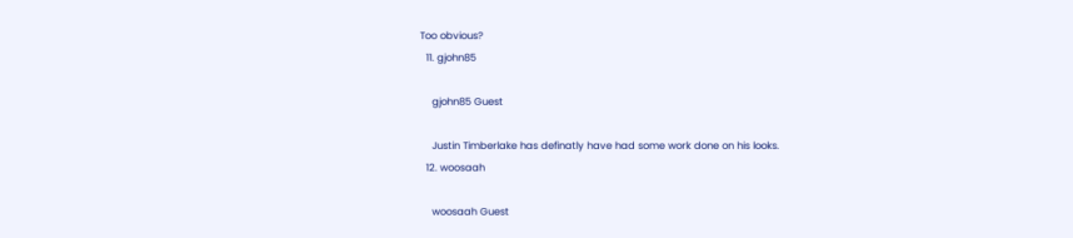Too obvious?
  11. gjohn85

    gjohn85 Guest

    Justin Timberlake has definatly have had some work done on his looks.
  12. woosaah

    woosaah Guest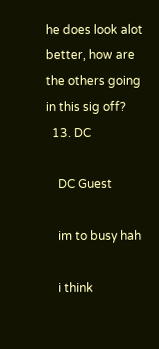he does look alot better, how are the others going in this sig off?
  13. DC

    DC Guest

    im to busy hah

    i think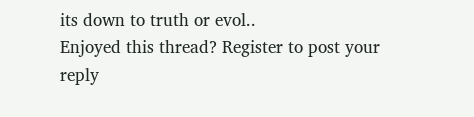its down to truth or evol..
Enjoyed this thread? Register to post your reply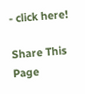- click here!

Share This Page